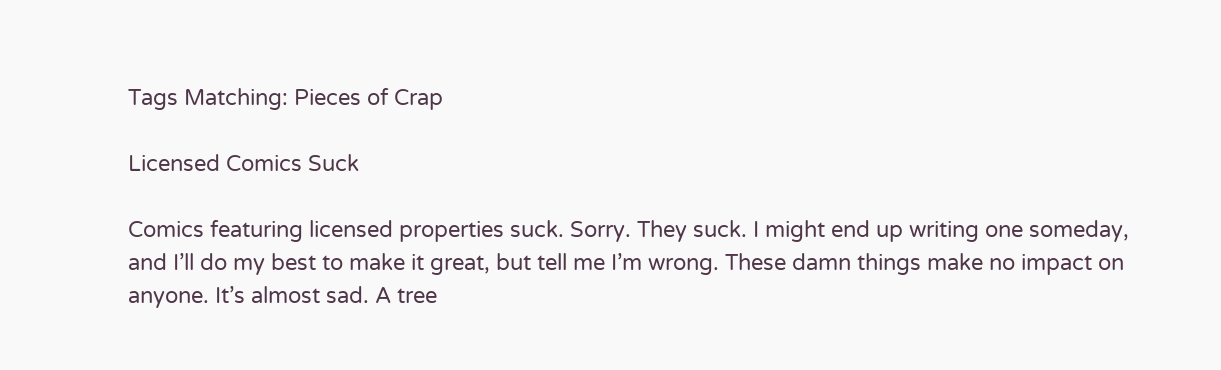Tags Matching: Pieces of Crap

Licensed Comics Suck

Comics featuring licensed properties suck. Sorry. They suck. I might end up writing one someday, and I’ll do my best to make it great, but tell me I’m wrong. These damn things make no impact on anyone. It’s almost sad. A tree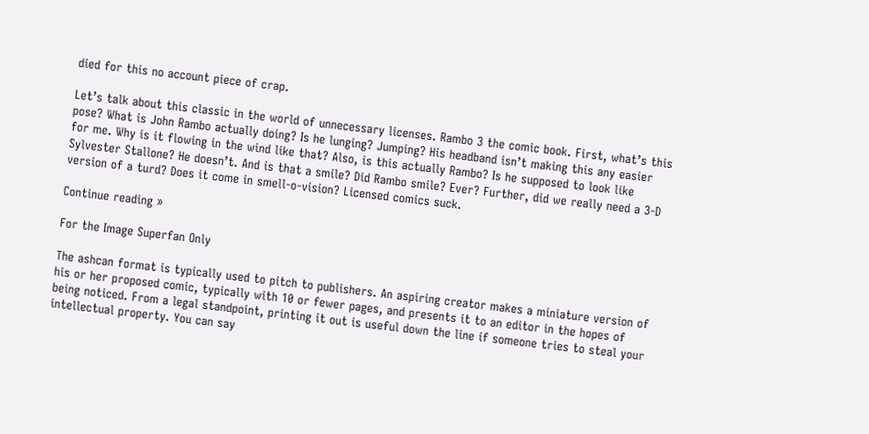died for this no account piece of crap.

Let’s talk about this classic in the world of unnecessary licenses. Rambo 3 the comic book. First, what’s this pose? What is John Rambo actually doing? Is he lunging? Jumping? His headband isn’t making this any easier for me. Why is it flowing in the wind like that? Also, is this actually Rambo? Is he supposed to look like Sylvester Stallone? He doesn’t. And is that a smile? Did Rambo smile? Ever? Further, did we really need a 3-D version of a turd? Does it come in smell-o-vision? Licensed comics suck.

Continue reading »

For the Image Superfan Only

The ashcan format is typically used to pitch to publishers. An aspiring creator makes a miniature version of his or her proposed comic, typically with 10 or fewer pages, and presents it to an editor in the hopes of being noticed. From a legal standpoint, printing it out is useful down the line if someone tries to steal your intellectual property. You can say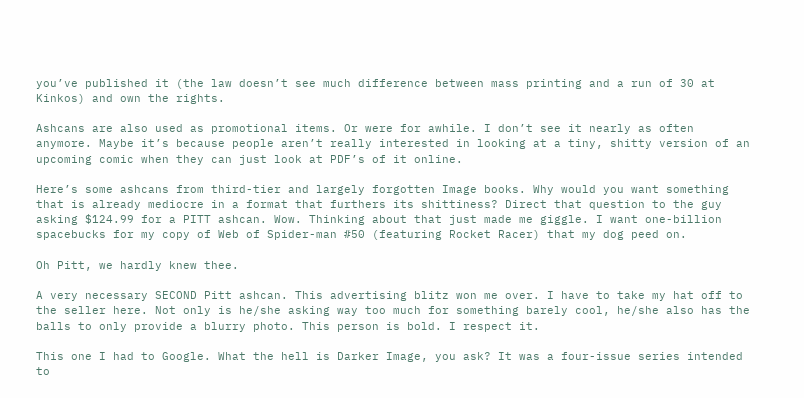you’ve published it (the law doesn’t see much difference between mass printing and a run of 30 at Kinkos) and own the rights.

Ashcans are also used as promotional items. Or were for awhile. I don’t see it nearly as often anymore. Maybe it’s because people aren’t really interested in looking at a tiny, shitty version of an upcoming comic when they can just look at PDF’s of it online.

Here’s some ashcans from third-tier and largely forgotten Image books. Why would you want something that is already mediocre in a format that furthers its shittiness? Direct that question to the guy asking $124.99 for a PITT ashcan. Wow. Thinking about that just made me giggle. I want one-billion spacebucks for my copy of Web of Spider-man #50 (featuring Rocket Racer) that my dog peed on.

Oh Pitt, we hardly knew thee.

A very necessary SECOND Pitt ashcan. This advertising blitz won me over. I have to take my hat off to the seller here. Not only is he/she asking way too much for something barely cool, he/she also has the balls to only provide a blurry photo. This person is bold. I respect it.

This one I had to Google. What the hell is Darker Image, you ask? It was a four-issue series intended to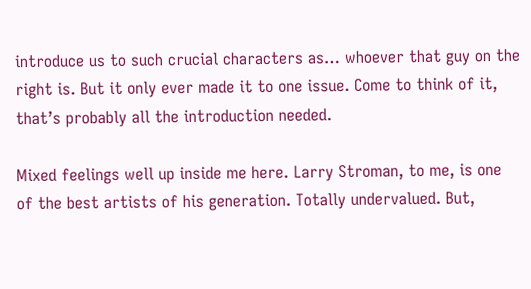introduce us to such crucial characters as… whoever that guy on the right is. But it only ever made it to one issue. Come to think of it, that’s probably all the introduction needed.

Mixed feelings well up inside me here. Larry Stroman, to me, is one of the best artists of his generation. Totally undervalued. But,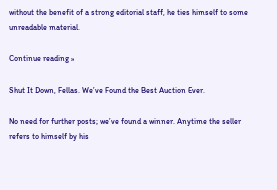without the benefit of a strong editorial staff, he ties himself to some unreadable material.

Continue reading »

Shut It Down, Fellas. We’ve Found the Best Auction Ever.

No need for further posts; we’ve found a winner. Anytime the seller refers to himself by his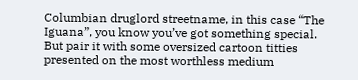Columbian druglord streetname, in this case “The Iguana”, you know you’ve got something special. But pair it with some oversized cartoon titties presented on the most worthless medium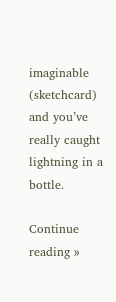imaginable (sketchcard) and you’ve really caught lightning in a bottle.

Continue reading »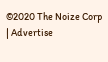©2020 The Noize Corp | Advertise